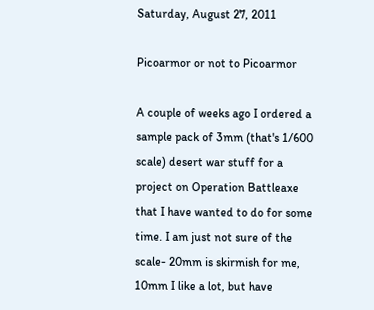Saturday, August 27, 2011

Picoarmor or not to Picoarmor

A couple of weeks ago I ordered a sample pack of 3mm (that's 1/600 scale) desert war stuff for a project on Operation Battleaxe that I have wanted to do for some time. I am just not sure of the scale- 20mm is skirmish for me, 10mm I like a lot, but have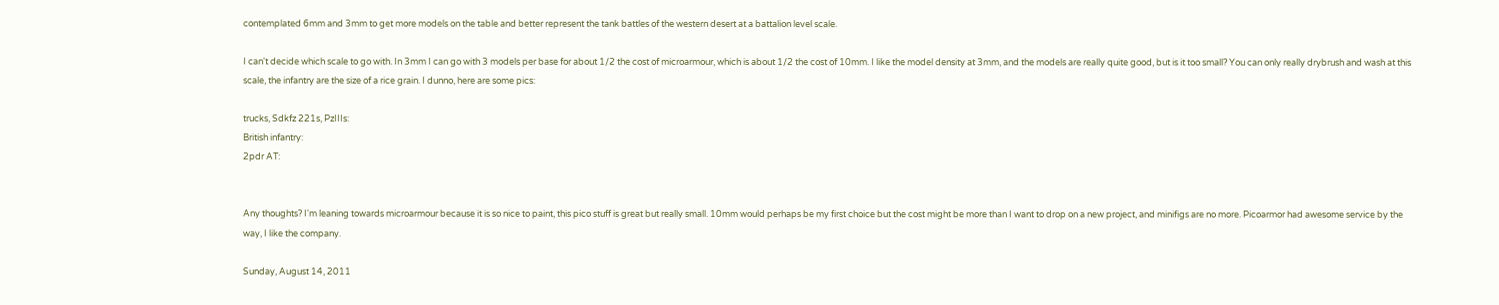contemplated 6mm and 3mm to get more models on the table and better represent the tank battles of the western desert at a battalion level scale.

I can't decide which scale to go with. In 3mm I can go with 3 models per base for about 1/2 the cost of microarmour, which is about 1/2 the cost of 10mm. I like the model density at 3mm, and the models are really quite good, but is it too small? You can only really drybrush and wash at this scale, the infantry are the size of a rice grain. I dunno, here are some pics:

trucks, Sdkfz 221s, PzIIIs:
British infantry:
2pdr AT:


Any thoughts? I'm leaning towards microarmour because it is so nice to paint, this pico stuff is great but really small. 10mm would perhaps be my first choice but the cost might be more than I want to drop on a new project, and minifigs are no more. Picoarmor had awesome service by the way, I like the company.

Sunday, August 14, 2011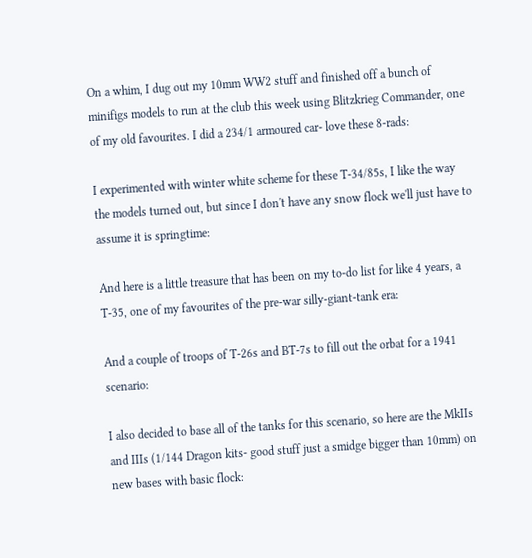On a whim, I dug out my 10mm WW2 stuff and finished off a bunch of minifigs models to run at the club this week using Blitzkrieg Commander, one of my old favourites. I did a 234/1 armoured car- love these 8-rads:

I experimented with winter white scheme for these T-34/85s, I like the way the models turned out, but since I don't have any snow flock we'll just have to assume it is springtime:

And here is a little treasure that has been on my to-do list for like 4 years, a T-35, one of my favourites of the pre-war silly-giant-tank era:

And a couple of troops of T-26s and BT-7s to fill out the orbat for a 1941 scenario:

I also decided to base all of the tanks for this scenario, so here are the MkIIs and IIIs (1/144 Dragon kits- good stuff just a smidge bigger than 10mm) on new bases with basic flock: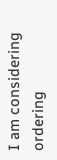I am considering ordering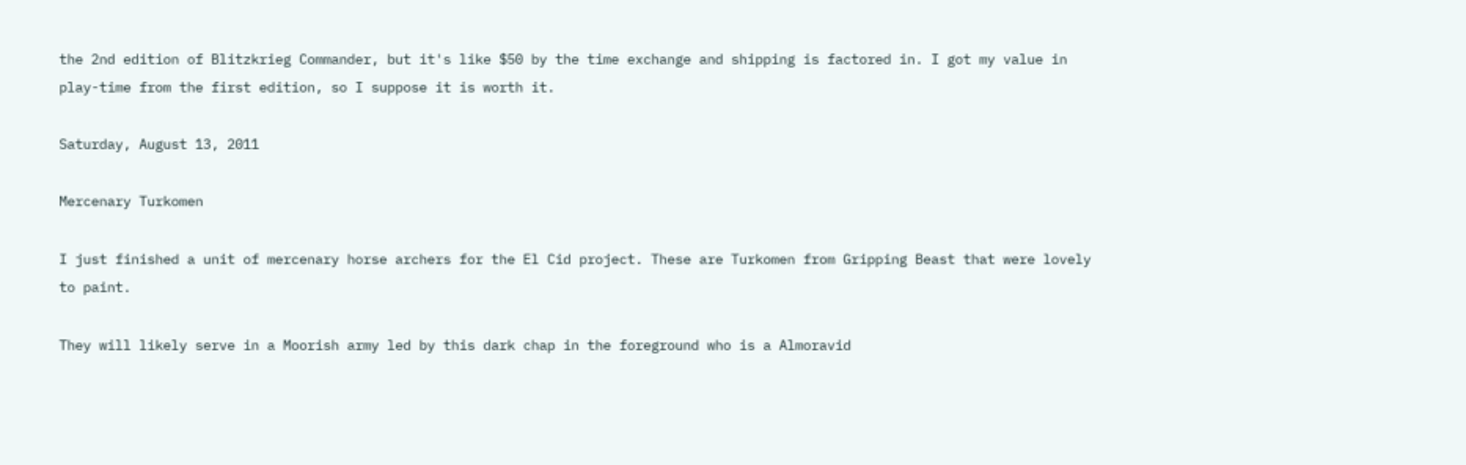the 2nd edition of Blitzkrieg Commander, but it's like $50 by the time exchange and shipping is factored in. I got my value in play-time from the first edition, so I suppose it is worth it.

Saturday, August 13, 2011

Mercenary Turkomen

I just finished a unit of mercenary horse archers for the El Cid project. These are Turkomen from Gripping Beast that were lovely to paint.

They will likely serve in a Moorish army led by this dark chap in the foreground who is a Almoravid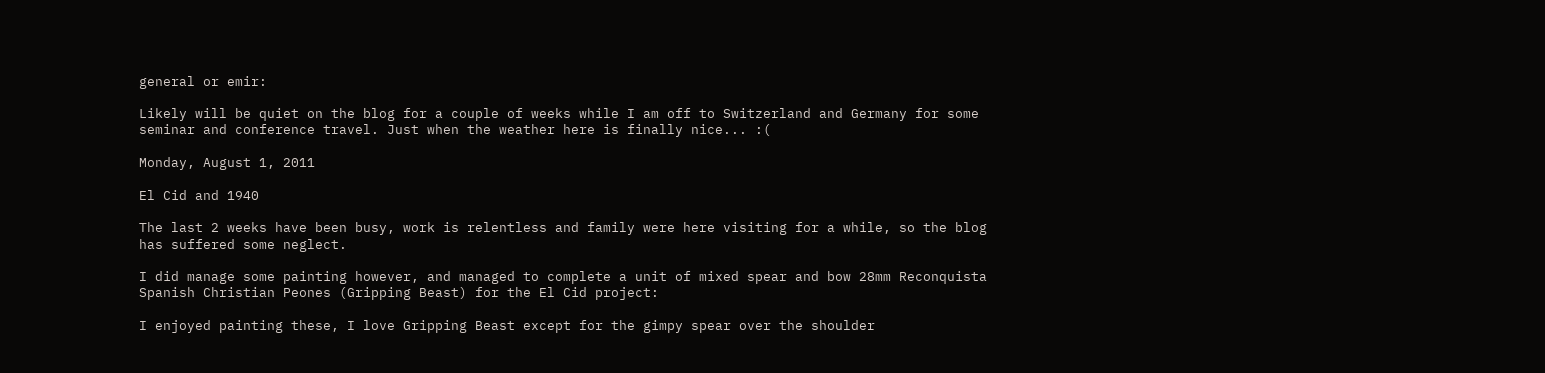general or emir:

Likely will be quiet on the blog for a couple of weeks while I am off to Switzerland and Germany for some seminar and conference travel. Just when the weather here is finally nice... :(

Monday, August 1, 2011

El Cid and 1940

The last 2 weeks have been busy, work is relentless and family were here visiting for a while, so the blog has suffered some neglect.

I did manage some painting however, and managed to complete a unit of mixed spear and bow 28mm Reconquista Spanish Christian Peones (Gripping Beast) for the El Cid project:

I enjoyed painting these, I love Gripping Beast except for the gimpy spear over the shoulder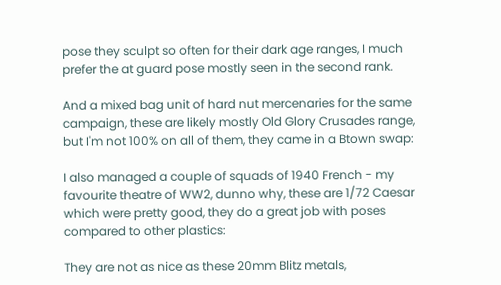pose they sculpt so often for their dark age ranges, I much prefer the at guard pose mostly seen in the second rank.

And a mixed bag unit of hard nut mercenaries for the same campaign, these are likely mostly Old Glory Crusades range, but I'm not 100% on all of them, they came in a Btown swap:

I also managed a couple of squads of 1940 French - my favourite theatre of WW2, dunno why, these are 1/72 Caesar which were pretty good, they do a great job with poses compared to other plastics:

They are not as nice as these 20mm Blitz metals,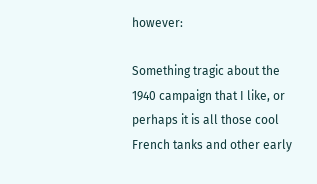however:

Something tragic about the 1940 campaign that I like, or perhaps it is all those cool French tanks and other early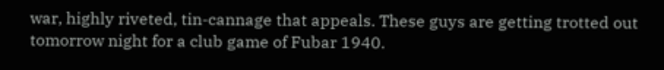war, highly riveted, tin-cannage that appeals. These guys are getting trotted out tomorrow night for a club game of Fubar 1940.